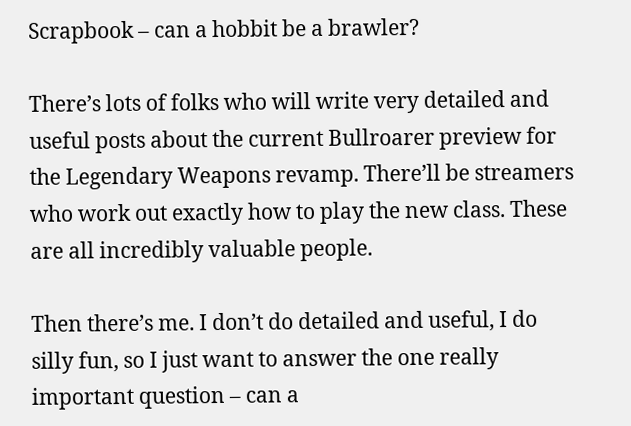Scrapbook – can a hobbit be a brawler?

There’s lots of folks who will write very detailed and useful posts about the current Bullroarer preview for the Legendary Weapons revamp. There’ll be streamers who work out exactly how to play the new class. These are all incredibly valuable people.

Then there’s me. I don’t do detailed and useful, I do silly fun, so I just want to answer the one really important question – can a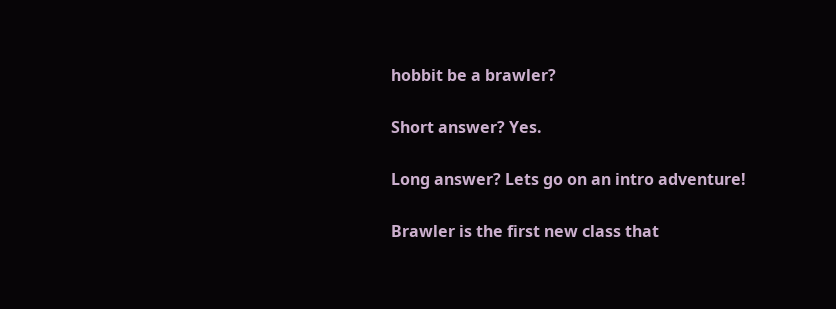hobbit be a brawler?

Short answer? Yes.

Long answer? Lets go on an intro adventure!

Brawler is the first new class that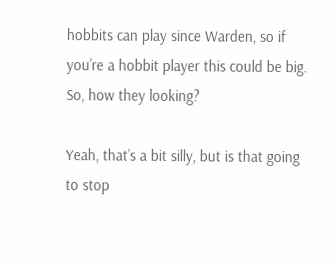hobbits can play since Warden, so if you’re a hobbit player this could be big. So, how they looking?

Yeah, that’s a bit silly, but is that going to stop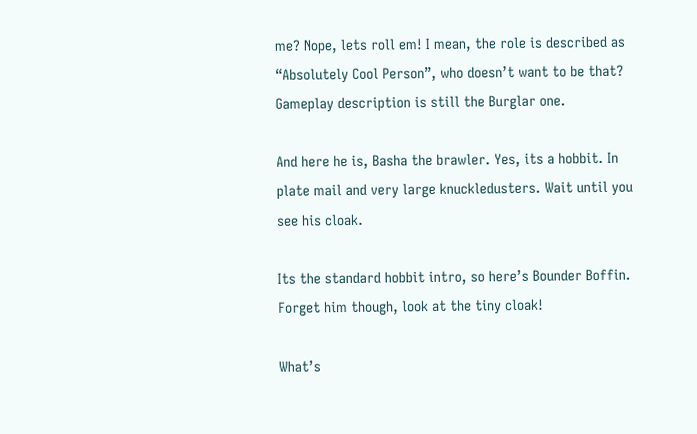me? Nope, lets roll em! I mean, the role is described as “Absolutely Cool Person”, who doesn’t want to be that? Gameplay description is still the Burglar one.

And here he is, Basha the brawler. Yes, its a hobbit. In plate mail and very large knuckledusters. Wait until you see his cloak.

Its the standard hobbit intro, so here’s Bounder Boffin. Forget him though, look at the tiny cloak!

What’s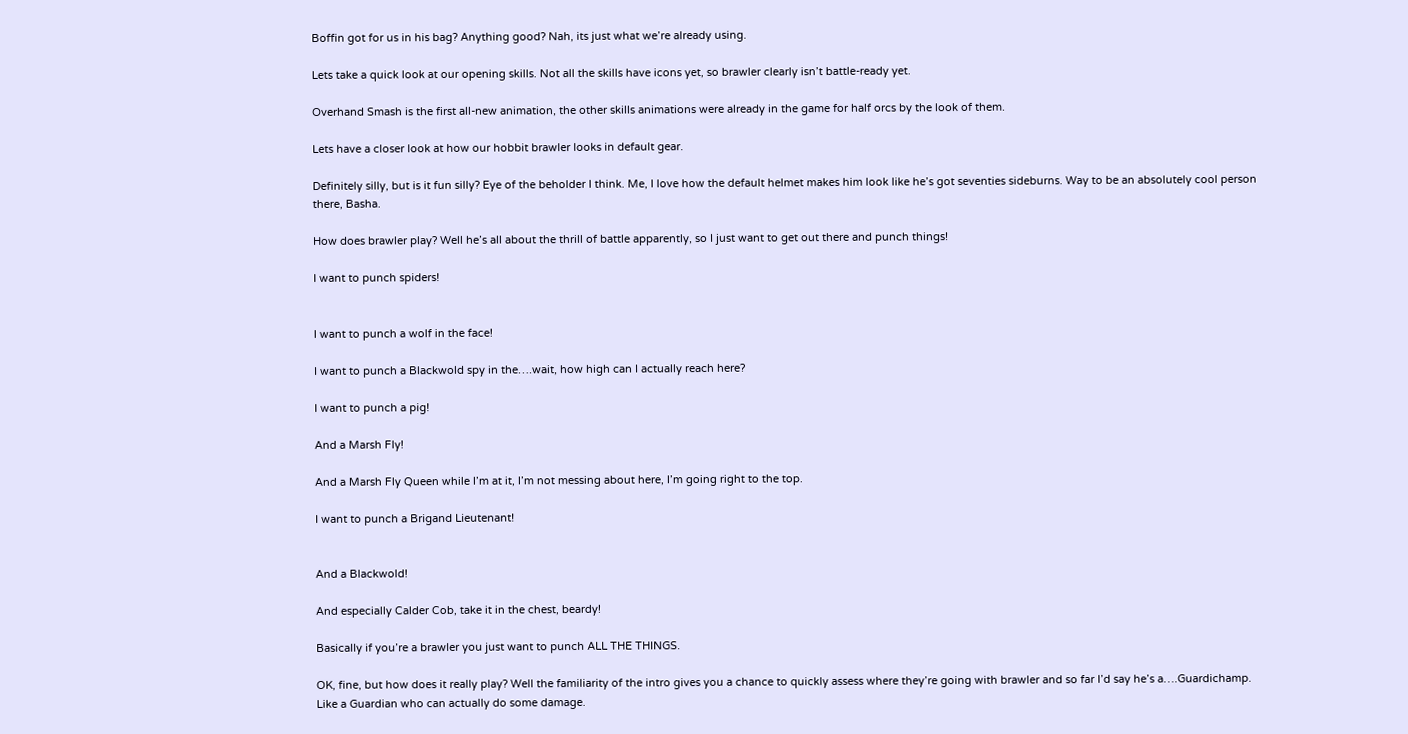Boffin got for us in his bag? Anything good? Nah, its just what we’re already using.

Lets take a quick look at our opening skills. Not all the skills have icons yet, so brawler clearly isn’t battle-ready yet.

Overhand Smash is the first all-new animation, the other skills animations were already in the game for half orcs by the look of them.

Lets have a closer look at how our hobbit brawler looks in default gear.

Definitely silly, but is it fun silly? Eye of the beholder I think. Me, I love how the default helmet makes him look like he’s got seventies sideburns. Way to be an absolutely cool person there, Basha.

How does brawler play? Well he’s all about the thrill of battle apparently, so I just want to get out there and punch things!

I want to punch spiders!


I want to punch a wolf in the face!

I want to punch a Blackwold spy in the….wait, how high can I actually reach here?

I want to punch a pig!

And a Marsh Fly!

And a Marsh Fly Queen while I’m at it, I’m not messing about here, I’m going right to the top.

I want to punch a Brigand Lieutenant!


And a Blackwold!

And especially Calder Cob, take it in the chest, beardy!

Basically if you’re a brawler you just want to punch ALL THE THINGS.

OK, fine, but how does it really play? Well the familiarity of the intro gives you a chance to quickly assess where they’re going with brawler and so far I’d say he’s a….Guardichamp. Like a Guardian who can actually do some damage.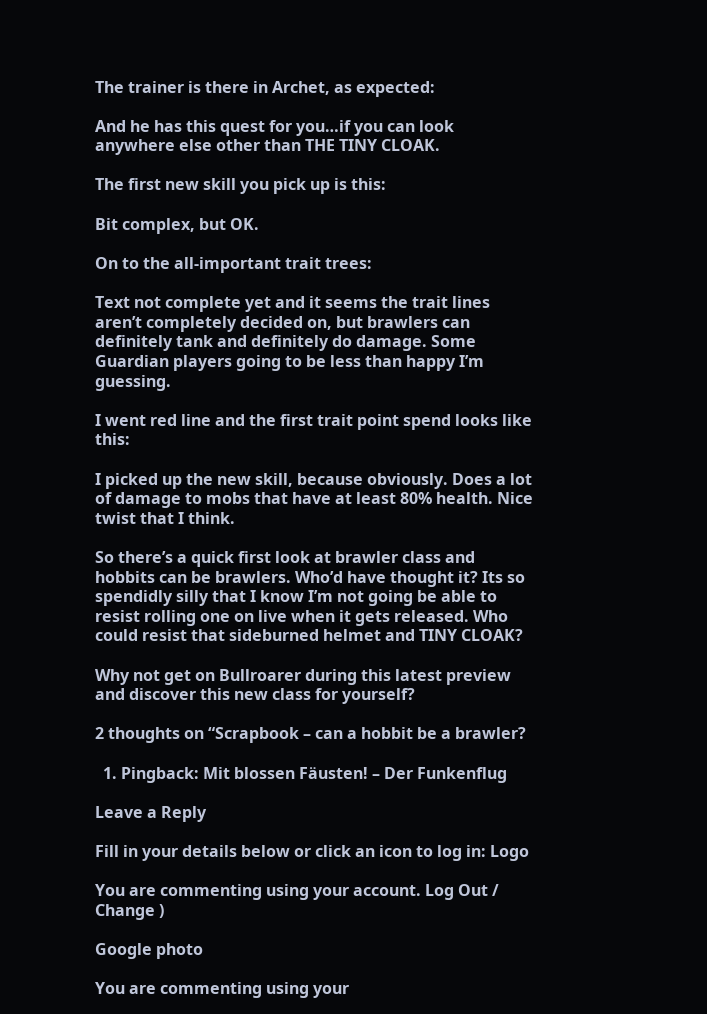The trainer is there in Archet, as expected:

And he has this quest for you…if you can look anywhere else other than THE TINY CLOAK.

The first new skill you pick up is this:

Bit complex, but OK.

On to the all-important trait trees:

Text not complete yet and it seems the trait lines aren’t completely decided on, but brawlers can definitely tank and definitely do damage. Some Guardian players going to be less than happy I’m guessing.

I went red line and the first trait point spend looks like this:

I picked up the new skill, because obviously. Does a lot of damage to mobs that have at least 80% health. Nice twist that I think.

So there’s a quick first look at brawler class and hobbits can be brawlers. Who’d have thought it? Its so spendidly silly that I know I’m not going be able to resist rolling one on live when it gets released. Who could resist that sideburned helmet and TINY CLOAK?

Why not get on Bullroarer during this latest preview and discover this new class for yourself?

2 thoughts on “Scrapbook – can a hobbit be a brawler?

  1. Pingback: Mit blossen Fäusten! – Der Funkenflug

Leave a Reply

Fill in your details below or click an icon to log in: Logo

You are commenting using your account. Log Out /  Change )

Google photo

You are commenting using your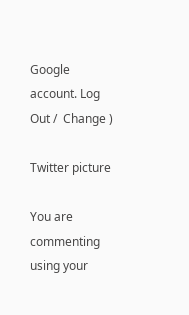Google account. Log Out /  Change )

Twitter picture

You are commenting using your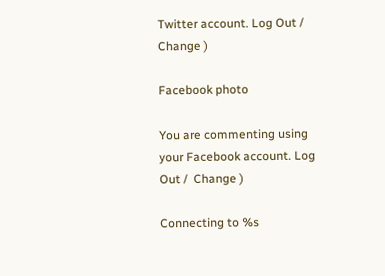Twitter account. Log Out /  Change )

Facebook photo

You are commenting using your Facebook account. Log Out /  Change )

Connecting to %s